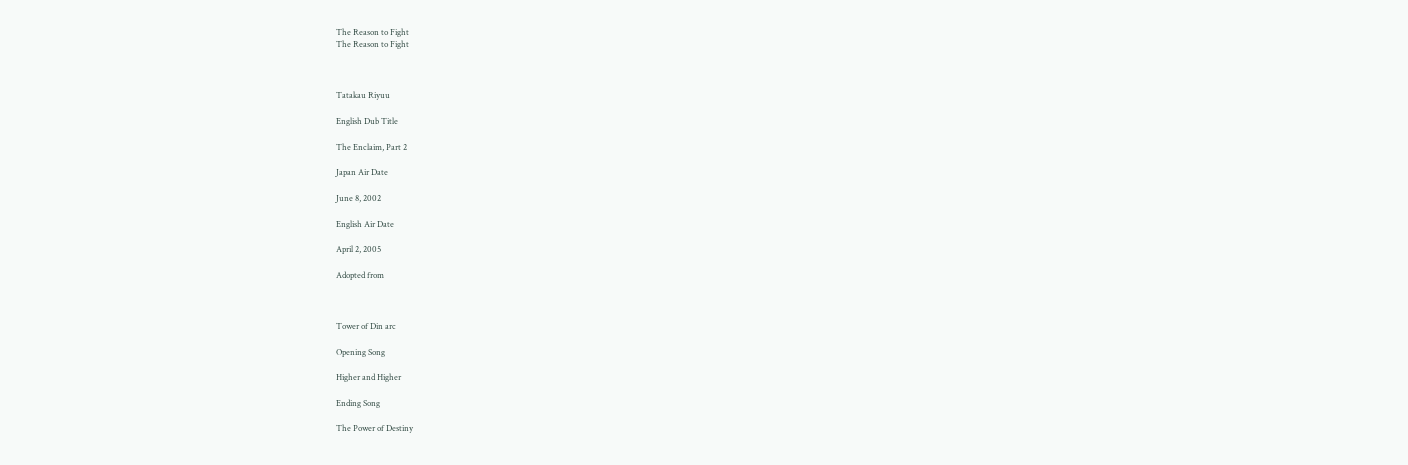The Reason to Fight
The Reason to Fight



Tatakau Riyuu

English Dub Title

The Enclaim, Part 2

Japan Air Date

June 8, 2002

English Air Date

April 2, 2005

Adopted from



Tower of Din arc

Opening Song

Higher and Higher

Ending Song

The Power of Destiny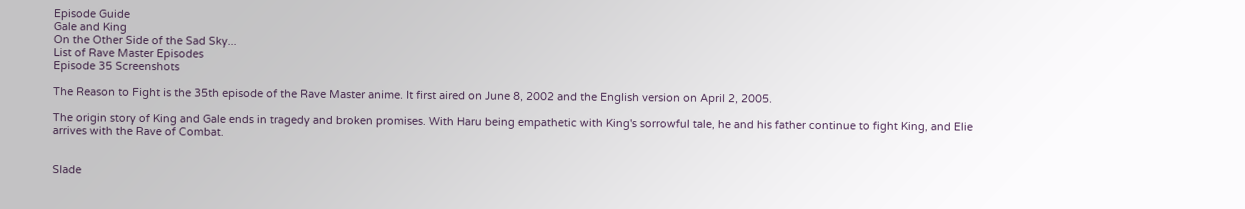Episode Guide
Gale and King
On the Other Side of the Sad Sky...
List of Rave Master Episodes
Episode 35 Screenshots

The Reason to Fight is the 35th episode of the Rave Master anime. It first aired on June 8, 2002 and the English version on April 2, 2005.

The origin story of King and Gale ends in tragedy and broken promises. With Haru being empathetic with King's sorrowful tale, he and his father continue to fight King, and Elie arrives with the Rave of Combat.


Slade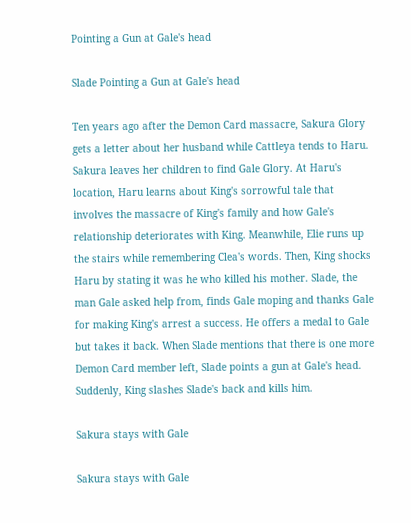Pointing a Gun at Gale's head

Slade Pointing a Gun at Gale's head

Ten years ago after the Demon Card massacre, Sakura Glory gets a letter about her husband while Cattleya tends to Haru. Sakura leaves her children to find Gale Glory. At Haru's location, Haru learns about King's sorrowful tale that involves the massacre of King's family and how Gale's relationship deteriorates with King. Meanwhile, Elie runs up the stairs while remembering Clea's words. Then, King shocks Haru by stating it was he who killed his mother. Slade, the man Gale asked help from, finds Gale moping and thanks Gale for making King's arrest a success. He offers a medal to Gale but takes it back. When Slade mentions that there is one more Demon Card member left, Slade points a gun at Gale's head. Suddenly, King slashes Slade's back and kills him.

Sakura stays with Gale

Sakura stays with Gale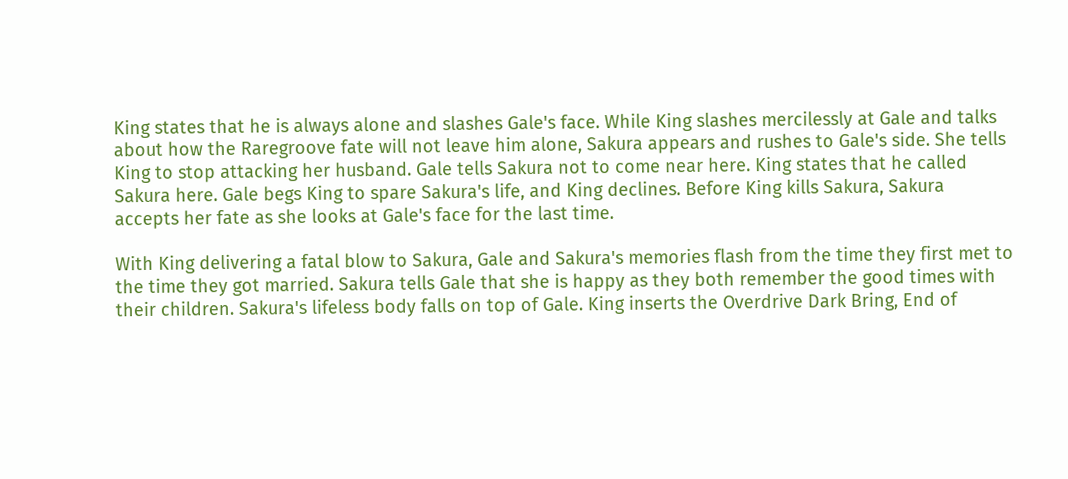King states that he is always alone and slashes Gale's face. While King slashes mercilessly at Gale and talks about how the Raregroove fate will not leave him alone, Sakura appears and rushes to Gale's side. She tells King to stop attacking her husband. Gale tells Sakura not to come near here. King states that he called Sakura here. Gale begs King to spare Sakura's life, and King declines. Before King kills Sakura, Sakura accepts her fate as she looks at Gale's face for the last time.

With King delivering a fatal blow to Sakura, Gale and Sakura's memories flash from the time they first met to the time they got married. Sakura tells Gale that she is happy as they both remember the good times with their children. Sakura's lifeless body falls on top of Gale. King inserts the Overdrive Dark Bring, End of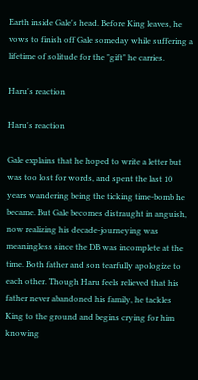Earth inside Gale's head. Before King leaves, he vows to finish off Gale someday while suffering a lifetime of solitude for the "gift" he carries.

Haru's reaction

Haru's reaction

Gale explains that he hoped to write a letter but was too lost for words, and spent the last 10 years wandering being the ticking time-bomb he became. But Gale becomes distraught in anguish, now realizing his decade-journeying was meaningless since the DB was incomplete at the time. Both father and son tearfully apologize to each other. Though Haru feels relieved that his father never abandoned his family, he tackles King to the ground and begins crying for him knowing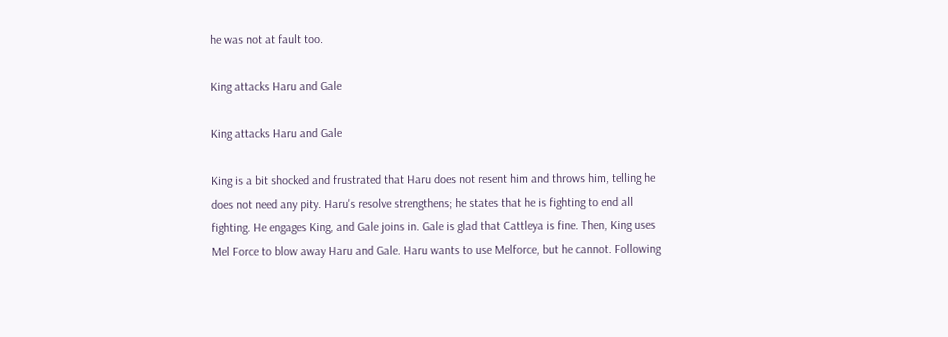he was not at fault too.

King attacks Haru and Gale

King attacks Haru and Gale

King is a bit shocked and frustrated that Haru does not resent him and throws him, telling he does not need any pity. Haru's resolve strengthens; he states that he is fighting to end all fighting. He engages King, and Gale joins in. Gale is glad that Cattleya is fine. Then, King uses Mel Force to blow away Haru and Gale. Haru wants to use Melforce, but he cannot. Following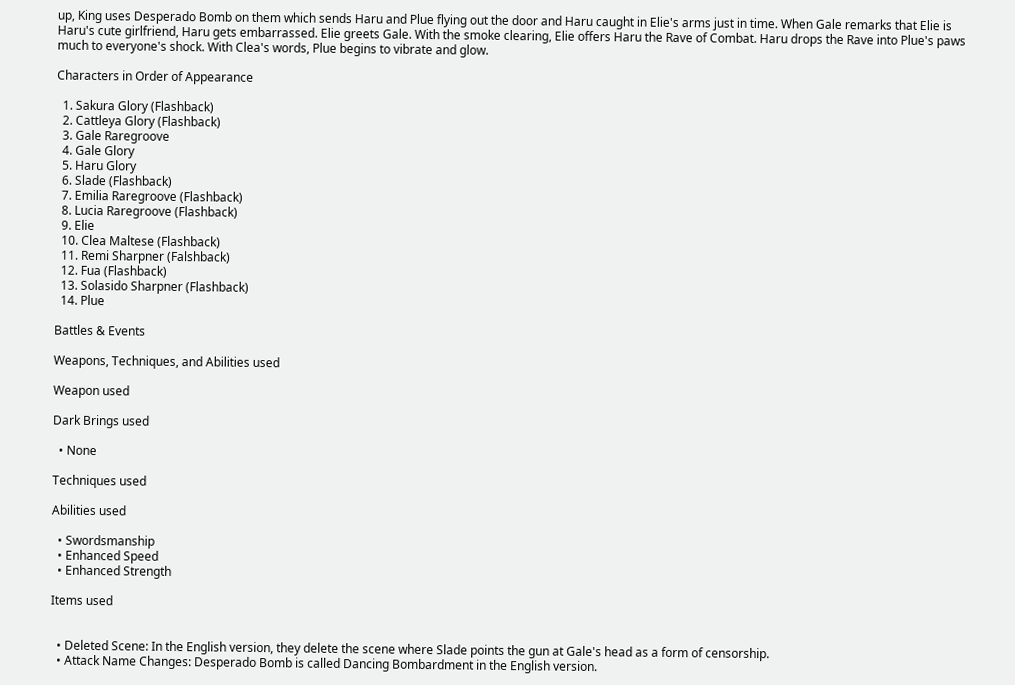up, King uses Desperado Bomb on them which sends Haru and Plue flying out the door and Haru caught in Elie's arms just in time. When Gale remarks that Elie is Haru's cute girlfriend, Haru gets embarrassed. Elie greets Gale. With the smoke clearing, Elie offers Haru the Rave of Combat. Haru drops the Rave into Plue's paws much to everyone's shock. With Clea's words, Plue begins to vibrate and glow.

Characters in Order of Appearance

  1. Sakura Glory (Flashback)
  2. Cattleya Glory (Flashback)
  3. Gale Raregroove
  4. Gale Glory
  5. Haru Glory
  6. Slade (Flashback)
  7. Emilia Raregroove (Flashback)
  8. Lucia Raregroove (Flashback)
  9. Elie
  10. Clea Maltese (Flashback)
  11. Remi Sharpner (Falshback)
  12. Fua (Flashback)
  13. Solasido Sharpner (Flashback)
  14. Plue

Battles & Events

Weapons, Techniques, and Abilities used

Weapon used

Dark Brings used

  • None

Techniques used

Abilities used

  • Swordsmanship
  • Enhanced Speed
  • Enhanced Strength

Items used


  • Deleted Scene: In the English version, they delete the scene where Slade points the gun at Gale's head as a form of censorship.
  • Attack Name Changes: Desperado Bomb is called Dancing Bombardment in the English version.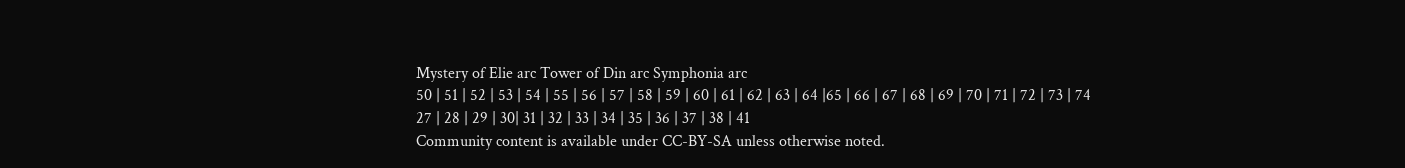Mystery of Elie arc Tower of Din arc Symphonia arc
50 | 51 | 52 | 53 | 54 | 55 | 56 | 57 | 58 | 59 | 60 | 61 | 62 | 63 | 64 |65 | 66 | 67 | 68 | 69 | 70 | 71 | 72 | 73 | 74
27 | 28 | 29 | 30| 31 | 32 | 33 | 34 | 35 | 36 | 37 | 38 | 41
Community content is available under CC-BY-SA unless otherwise noted.